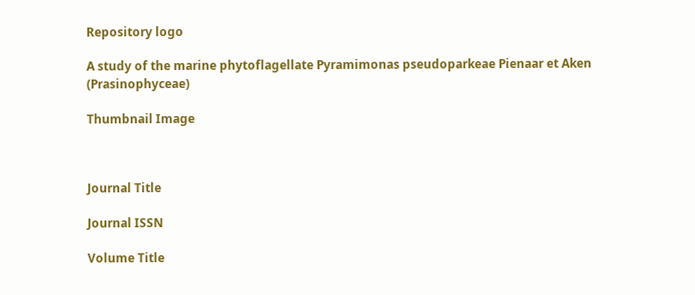Repository logo

A study of the marine phytoflagellate Pyramimonas pseudoparkeae Pienaar et Aken (Prasinophyceae)

Thumbnail Image



Journal Title

Journal ISSN

Volume Title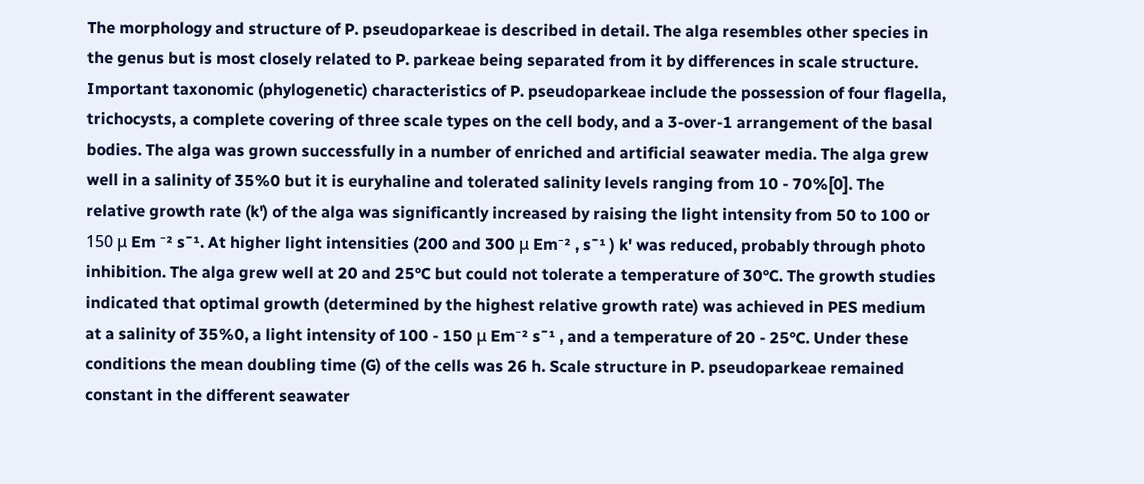The morphology and structure of P. pseudoparkeae is described in detail. The alga resembles other species in the genus but is most closely related to P. parkeae being separated from it by differences in scale structure. Important taxonomic (phylogenetic) characteristics of P. pseudoparkeae include the possession of four flagella, trichocysts, a complete covering of three scale types on the cell body, and a 3-over-1 arrangement of the basal bodies. The alga was grown successfully in a number of enriched and artificial seawater media. The alga grew well in a salinity of 35%0 but it is euryhaline and tolerated salinity levels ranging from 10 - 70%[0]. The relative growth rate (k') of the alga was significantly increased by raising the light intensity from 50 to 100 or 150 μ Em ⁻² s¯¹. At higher light intensities (200 and 300 μ Em⁻² , s¯¹ ) k' was reduced, probably through photo inhibition. The alga grew well at 20 and 25°C but could not tolerate a temperature of 30°C. The growth studies indicated that optimal growth (determined by the highest relative growth rate) was achieved in PES medium at a salinity of 35%0, a light intensity of 100 - 150 μ Em⁻² s¯¹ , and a temperature of 20 - 25°C. Under these conditions the mean doubling time (G) of the cells was 26 h. Scale structure in P. pseudoparkeae remained constant in the different seawater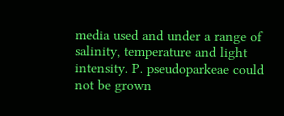media used and under a range of salinity, temperature and light intensity. P. pseudoparkeae could not be grown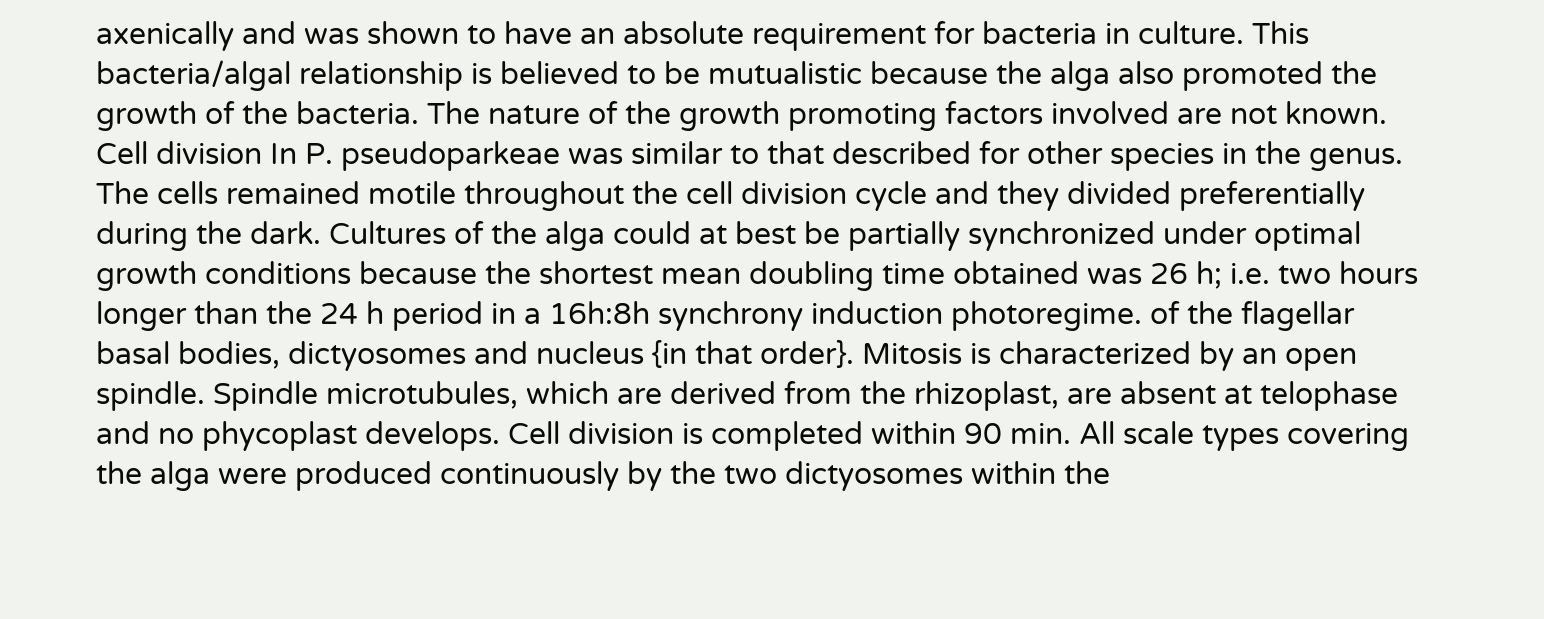axenically and was shown to have an absolute requirement for bacteria in culture. This bacteria/algal relationship is believed to be mutualistic because the alga also promoted the growth of the bacteria. The nature of the growth promoting factors involved are not known. Cell division In P. pseudoparkeae was similar to that described for other species in the genus. The cells remained motile throughout the cell division cycle and they divided preferentially during the dark. Cultures of the alga could at best be partially synchronized under optimal growth conditions because the shortest mean doubling time obtained was 26 h; i.e. two hours longer than the 24 h period in a 16h:8h synchrony induction photoregime. of the flagellar basal bodies, dictyosomes and nucleus {in that order}. Mitosis is characterized by an open spindle. Spindle microtubules, which are derived from the rhizoplast, are absent at telophase and no phycoplast develops. Cell division is completed within 90 min. All scale types covering the alga were produced continuously by the two dictyosomes within the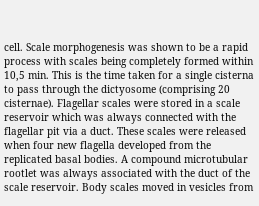cell. Scale morphogenesis was shown to be a rapid process with scales being completely formed within 10,5 min. This is the time taken for a single cisterna to pass through the dictyosome (comprising 20 cisternae). Flagellar scales were stored in a scale reservoir which was always connected with the flagellar pit via a duct. These scales were released when four new flagella developed from the replicated basal bodies. A compound microtubular rootlet was always associated with the duct of the scale reservoir. Body scales moved in vesicles from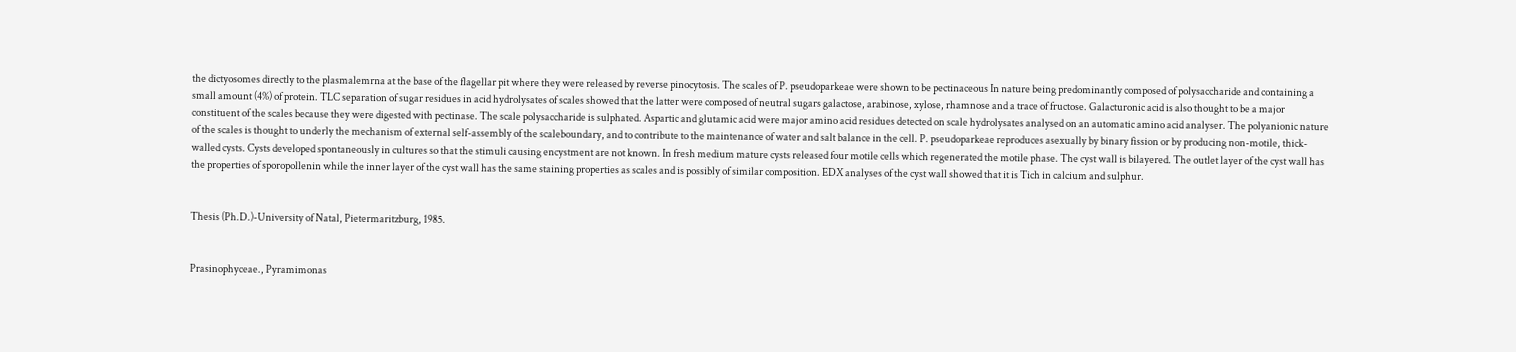the dictyosomes directly to the plasmalemrna at the base of the flagellar pit where they were released by reverse pinocytosis. The scales of P. pseudoparkeae were shown to be pectinaceous In nature being predominantly composed of polysaccharide and containing a small amount (4%) of protein. TLC separation of sugar residues in acid hydrolysates of scales showed that the latter were composed of neutral sugars galactose, arabinose, xylose, rhamnose and a trace of fructose. Galacturonic acid is also thought to be a major constituent of the scales because they were digested with pectinase. The scale polysaccharide is sulphated. Aspartic and glutamic acid were major amino acid residues detected on scale hydrolysates analysed on an automatic amino acid analyser. The polyanionic nature of the scales is thought to underly the mechanism of external self-assembly of the scaleboundary, and to contribute to the maintenance of water and salt balance in the cell. P. pseudoparkeae reproduces asexually by binary fission or by producing non-motile, thick-walled cysts. Cysts developed spontaneously in cultures so that the stimuli causing encystment are not known. In fresh medium mature cysts released four motile cells which regenerated the motile phase. The cyst wall is bilayered. The outlet layer of the cyst wall has the properties of sporopollenin while the inner layer of the cyst wall has the same staining properties as scales and is possibly of similar composition. EDX analyses of the cyst wall showed that it is Tich in calcium and sulphur.


Thesis (Ph.D.)-University of Natal, Pietermaritzburg, 1985.


Prasinophyceae., Pyramimonas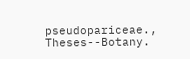pseudopariceae., Theses--Botany.